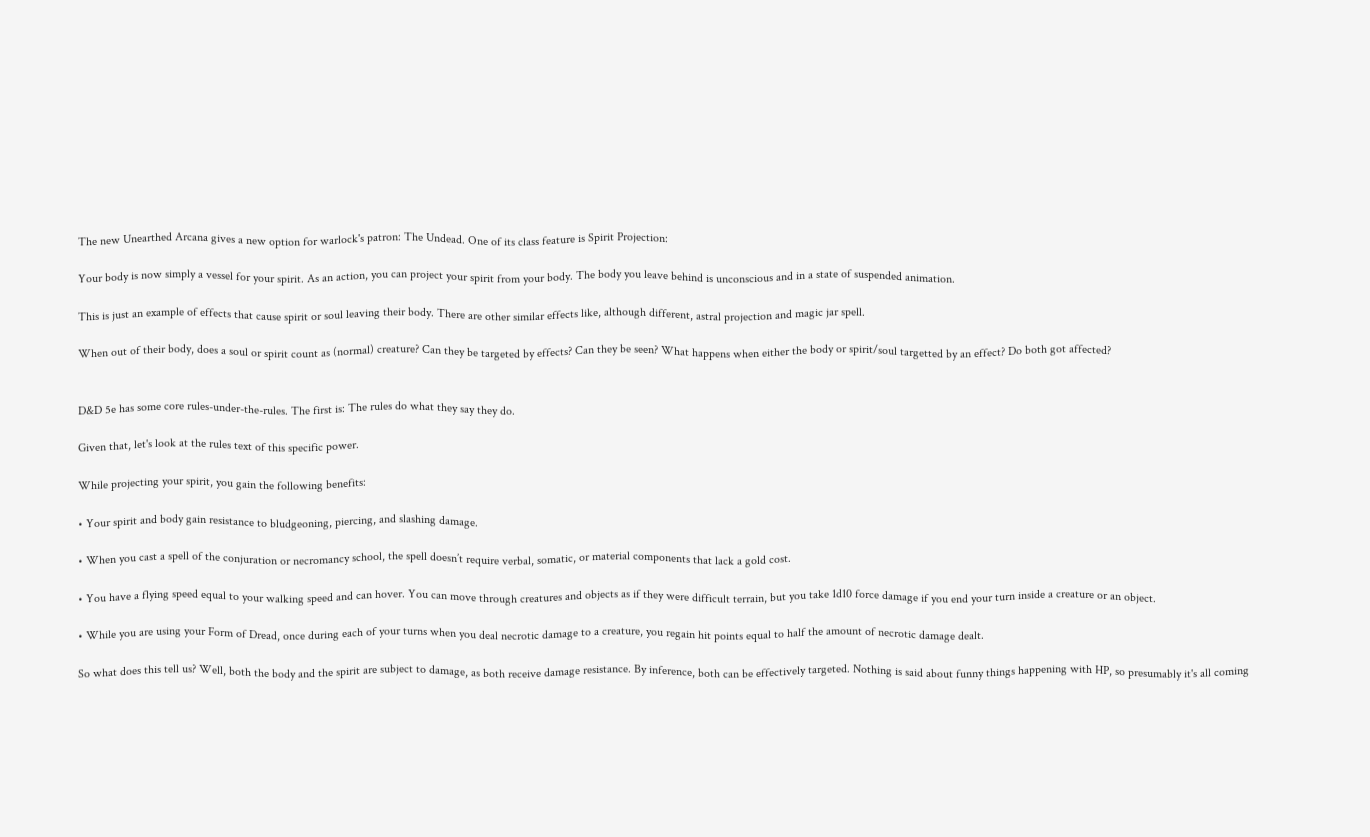The new Unearthed Arcana gives a new option for warlock's patron: The Undead. One of its class feature is Spirit Projection:

Your body is now simply a vessel for your spirit. As an action, you can project your spirit from your body. The body you leave behind is unconscious and in a state of suspended animation.

This is just an example of effects that cause spirit or soul leaving their body. There are other similar effects like, although different, astral projection and magic jar spell.

When out of their body, does a soul or spirit count as (normal) creature? Can they be targeted by effects? Can they be seen? What happens when either the body or spirit/soul targetted by an effect? Do both got affected?


D&D 5e has some core rules-under-the-rules. The first is: The rules do what they say they do.

Given that, let's look at the rules text of this specific power.

While projecting your spirit, you gain the following benefits:

• Your spirit and body gain resistance to bludgeoning, piercing, and slashing damage.

• When you cast a spell of the conjuration or necromancy school, the spell doesn’t require verbal, somatic, or material components that lack a gold cost.

• You have a flying speed equal to your walking speed and can hover. You can move through creatures and objects as if they were difficult terrain, but you take 1d10 force damage if you end your turn inside a creature or an object.

• While you are using your Form of Dread, once during each of your turns when you deal necrotic damage to a creature, you regain hit points equal to half the amount of necrotic damage dealt.

So what does this tell us? Well, both the body and the spirit are subject to damage, as both receive damage resistance. By inference, both can be effectively targeted. Nothing is said about funny things happening with HP, so presumably it's all coming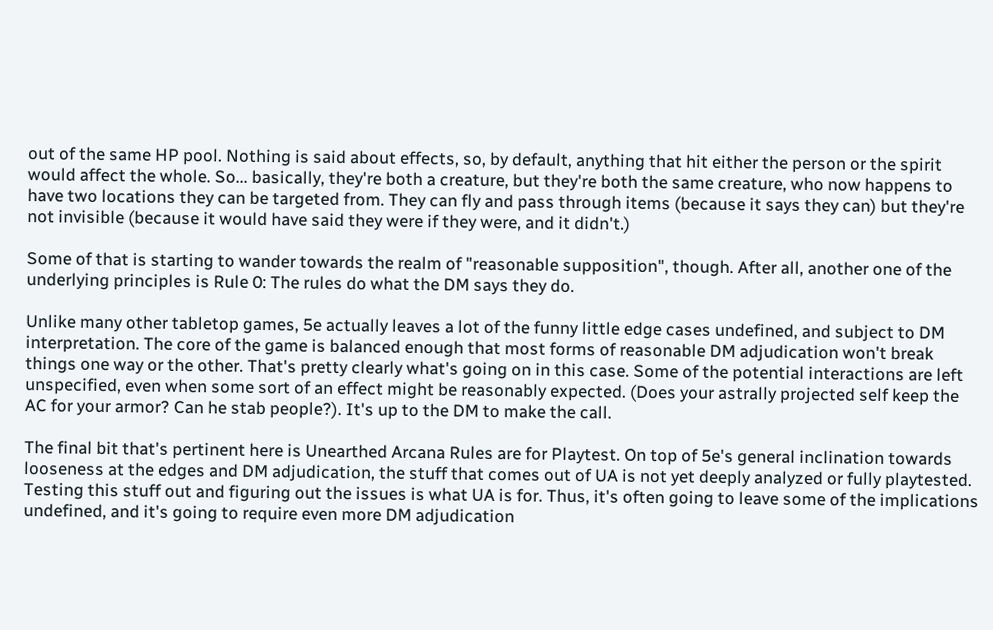out of the same HP pool. Nothing is said about effects, so, by default, anything that hit either the person or the spirit would affect the whole. So... basically, they're both a creature, but they're both the same creature, who now happens to have two locations they can be targeted from. They can fly and pass through items (because it says they can) but they're not invisible (because it would have said they were if they were, and it didn't.)

Some of that is starting to wander towards the realm of "reasonable supposition", though. After all, another one of the underlying principles is Rule 0: The rules do what the DM says they do.

Unlike many other tabletop games, 5e actually leaves a lot of the funny little edge cases undefined, and subject to DM interpretation. The core of the game is balanced enough that most forms of reasonable DM adjudication won't break things one way or the other. That's pretty clearly what's going on in this case. Some of the potential interactions are left unspecified, even when some sort of an effect might be reasonably expected. (Does your astrally projected self keep the AC for your armor? Can he stab people?). It's up to the DM to make the call.

The final bit that's pertinent here is Unearthed Arcana Rules are for Playtest. On top of 5e's general inclination towards looseness at the edges and DM adjudication, the stuff that comes out of UA is not yet deeply analyzed or fully playtested. Testing this stuff out and figuring out the issues is what UA is for. Thus, it's often going to leave some of the implications undefined, and it's going to require even more DM adjudication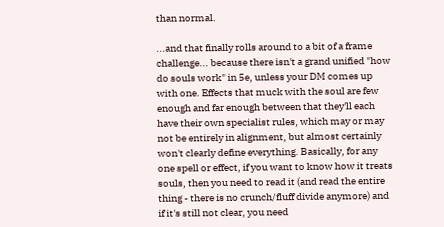than normal.

...and that finally rolls around to a bit of a frame challenge... because there isn't a grand unified "how do souls work" in 5e, unless your DM comes up with one. Effects that muck with the soul are few enough and far enough between that they'll each have their own specialist rules, which may or may not be entirely in alignment, but almost certainly won't clearly define everything. Basically, for any one spell or effect, if you want to know how it treats souls, then you need to read it (and read the entire thing - there is no crunch/fluff divide anymore) and if it's still not clear, you need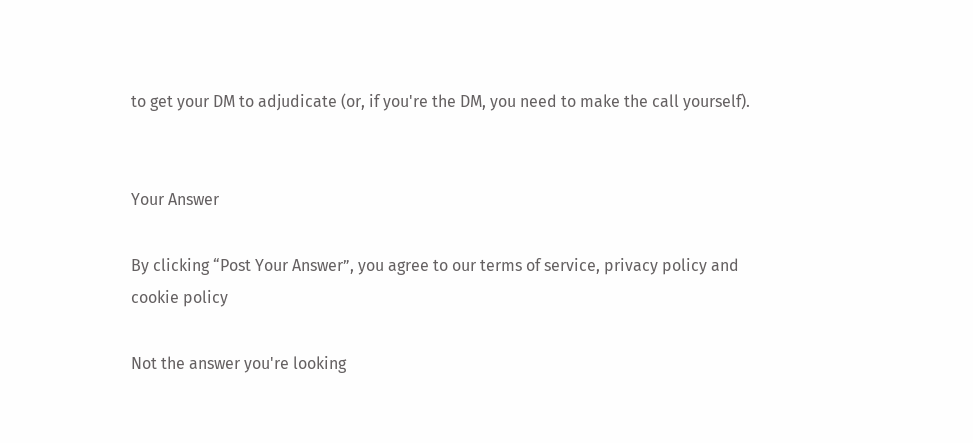to get your DM to adjudicate (or, if you're the DM, you need to make the call yourself).


Your Answer

By clicking “Post Your Answer”, you agree to our terms of service, privacy policy and cookie policy

Not the answer you're looking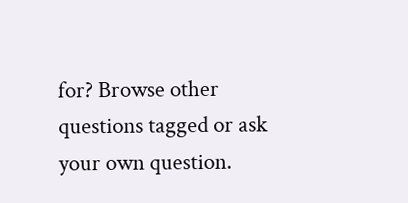for? Browse other questions tagged or ask your own question.